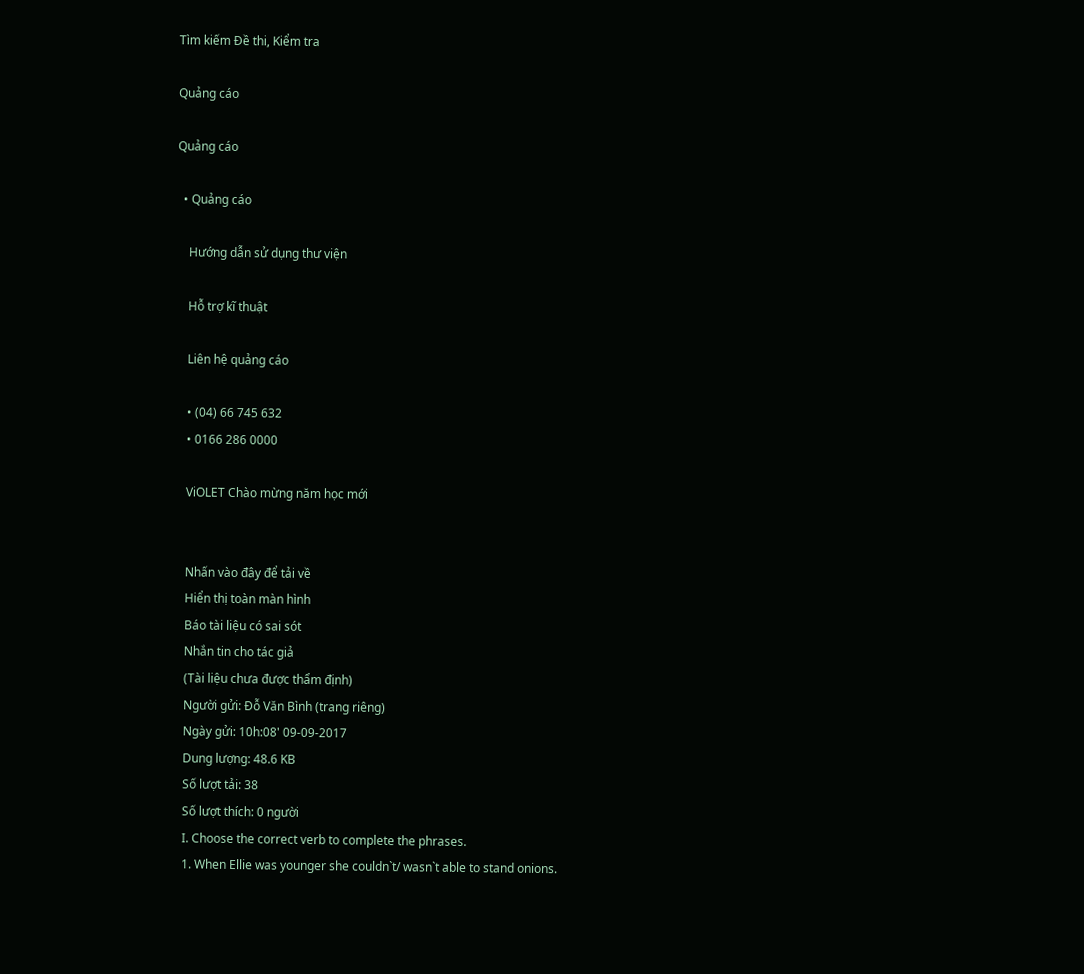Tìm kiếm Đề thi, Kiểm tra

Quảng cáo

Quảng cáo

  • Quảng cáo

    Hướng dẫn sử dụng thư viện

    Hỗ trợ kĩ thuật

    Liên hệ quảng cáo

    • (04) 66 745 632
    • 0166 286 0000

    ViOLET Chào mừng năm học mới


    Nhấn vào đây để tải về
    Hiển thị toàn màn hình
    Báo tài liệu có sai sót
    Nhắn tin cho tác giả
    (Tài liệu chưa được thẩm định)
    Người gửi: Đỗ Văn Bình (trang riêng)
    Ngày gửi: 10h:08' 09-09-2017
    Dung lượng: 48.6 KB
    Số lượt tải: 38
    Số lượt thích: 0 người
    I. Choose the correct verb to complete the phrases.
    1. When Ellie was younger she couldn`t/ wasn`t able to stand onions.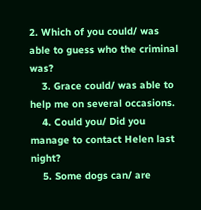2. Which of you could/ was able to guess who the criminal was?
    3. Grace could/ was able to help me on several occasions.
    4. Could you/ Did you manage to contact Helen last night?
    5. Some dogs can/ are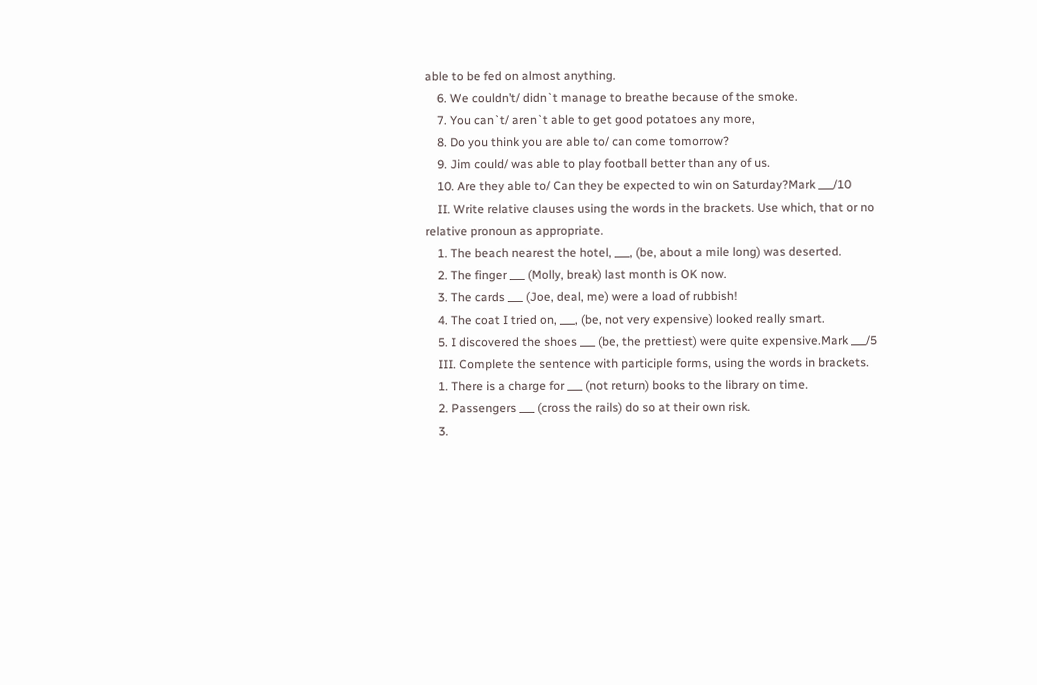able to be fed on almost anything.
    6. We couldn’t/ didn`t manage to breathe because of the smoke.
    7. You can`t/ aren`t able to get good potatoes any more,
    8. Do you think you are able to/ can come tomorrow?
    9. Jim could/ was able to play football better than any of us.
    10. Are they able to/ Can they be expected to win on Saturday?Mark ___/10
    II. Write relative clauses using the words in the brackets. Use which, that or no relative pronoun as appropriate.
    1. The beach nearest the hotel, ___, (be, about a mile long) was deserted.
    2. The finger ___ (Molly, break) last month is OK now.
    3. The cards ___ (Joe, deal, me) were a load of rubbish!
    4. The coat I tried on, ___, (be, not very expensive) looked really smart.
    5. I discovered the shoes ___ (be, the prettiest) were quite expensive.Mark ___/5
    III. Complete the sentence with participle forms, using the words in brackets.
    1. There is a charge for ___ (not return) books to the library on time.
    2. Passengers ___ (cross the rails) do so at their own risk.
    3.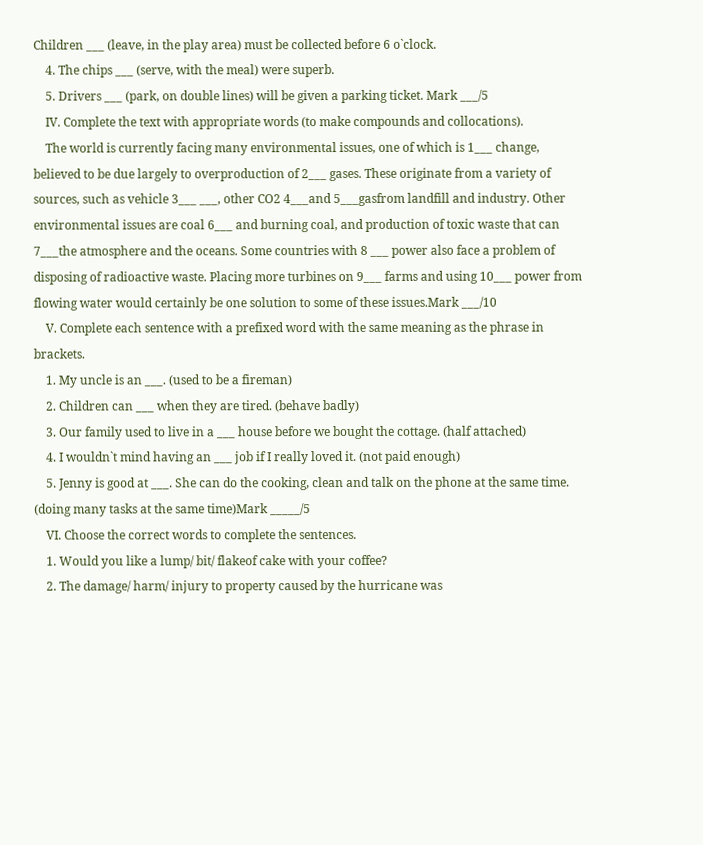Children ___ (leave, in the play area) must be collected before 6 o`clock.
    4. The chips ___ (serve, with the meal) were superb.
    5. Drivers ___ (park, on double lines) will be given a parking ticket. Mark ___/5
    IV. Complete the text with appropriate words (to make compounds and collocations).
    The world is currently facing many environmental issues, one of which is 1___ change, believed to be due largely to overproduction of 2___ gases. These originate from a variety of sources, such as vehicle 3___ ___, other CO2 4___and 5___gasfrom landfill and industry. Other environmental issues are coal 6___ and burning coal, and production of toxic waste that can 7___the atmosphere and the oceans. Some countries with 8 ___ power also face a problem of disposing of radioactive waste. Placing more turbines on 9___ farms and using 10___ power from flowing water would certainly be one solution to some of these issues.Mark ___/10
    V. Complete each sentence with a prefixed word with the same meaning as the phrase in brackets.
    1. My uncle is an ___. (used to be a fireman)
    2. Children can ___ when they are tired. (behave badly)
    3. Our family used to live in a ___ house before we bought the cottage. (half attached)
    4. I wouldn`t mind having an ___ job if I really loved it. (not paid enough)
    5. Jenny is good at ___. She can do the cooking, clean and talk on the phone at the same time. (doing many tasks at the same time)Mark _____/5
    VI. Choose the correct words to complete the sentences.
    1. Would you like a lump/ bit/ flakeof cake with your coffee?
    2. The damage/ harm/ injury to property caused by the hurricane was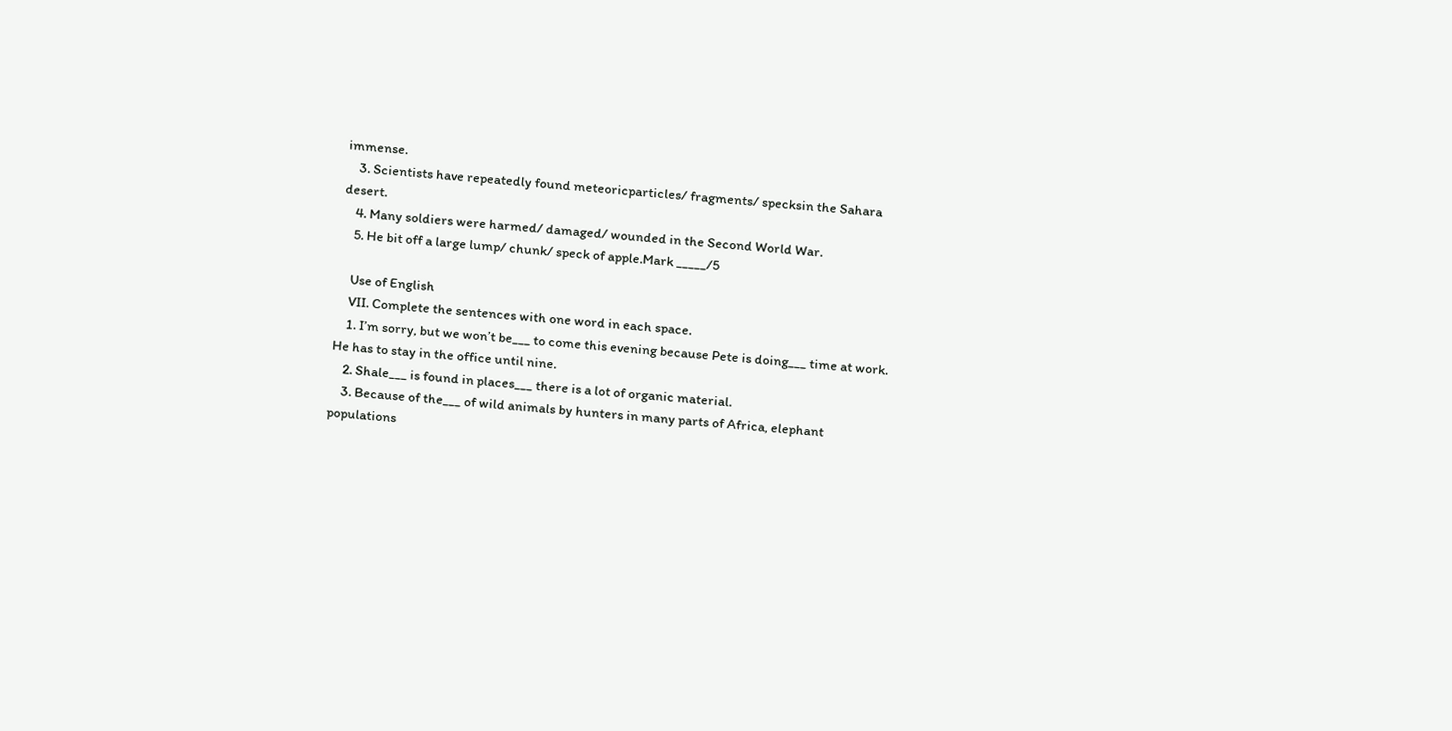immense.
    3. Scientists have repeatedly found meteoricparticles/ fragments/ specksin the Sahara desert.
    4. Many soldiers were harmed/ damaged/ wounded in the Second World War.
    5. He bit off a large lump/ chunk/ speck of apple.Mark _____/5

    Use of English
    VII. Complete the sentences with one word in each space.
    1. I’m sorry, but we won’t be___ to come this evening because Pete is doing___ time at work. He has to stay in the office until nine.
    2. Shale___ is found in places___ there is a lot of organic material.
    3. Because of the___ of wild animals by hunters in many parts of Africa, elephant populations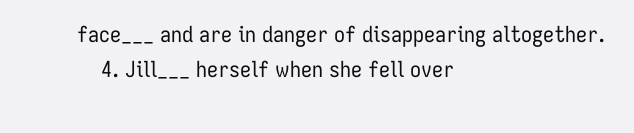face___ and are in danger of disappearing altogether.
    4. Jill___ herself when she fell over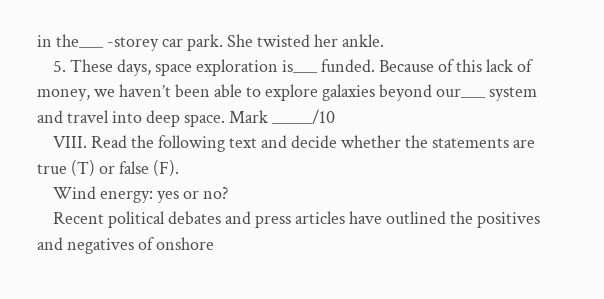in the___ -storey car park. She twisted her ankle.
    5. These days, space exploration is___ funded. Because of this lack of money, we haven’t been able to explore galaxies beyond our___ system and travel into deep space. Mark _____/10
    VIII. Read the following text and decide whether the statements are true (T) or false (F).
    Wind energy: yes or no?
    Recent political debates and press articles have outlined the positives and negatives of onshore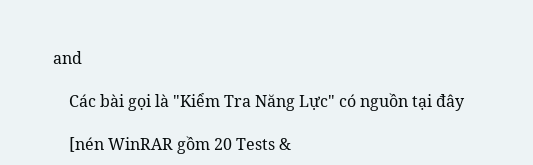and

    Các bài gọi là "Kiểm Tra Năng Lực" có nguồn tại đây

    [nén WinRAR gồm 20 Tests &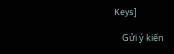Keys]

    Gửi ý kiến